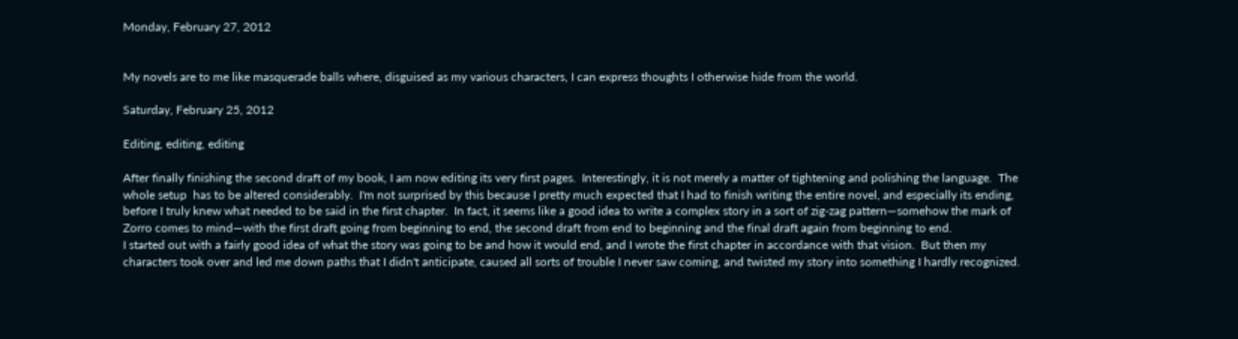Monday, February 27, 2012


My novels are to me like masquerade balls where, disguised as my various characters, I can express thoughts I otherwise hide from the world.

Saturday, February 25, 2012

Editing, editing, editing

After finally finishing the second draft of my book, I am now editing its very first pages.  Interestingly, it is not merely a matter of tightening and polishing the language.  The whole setup  has to be altered considerably.  I'm not surprised by this because I pretty much expected that I had to finish writing the entire novel, and especially its ending, before I truly knew what needed to be said in the first chapter.  In fact, it seems like a good idea to write a complex story in a sort of zig-zag pattern—somehow the mark of Zorro comes to mind—with the first draft going from beginning to end, the second draft from end to beginning and the final draft again from beginning to end.
I started out with a fairly good idea of what the story was going to be and how it would end, and I wrote the first chapter in accordance with that vision.  But then my characters took over and led me down paths that I didn't anticipate, caused all sorts of trouble I never saw coming, and twisted my story into something I hardly recognized.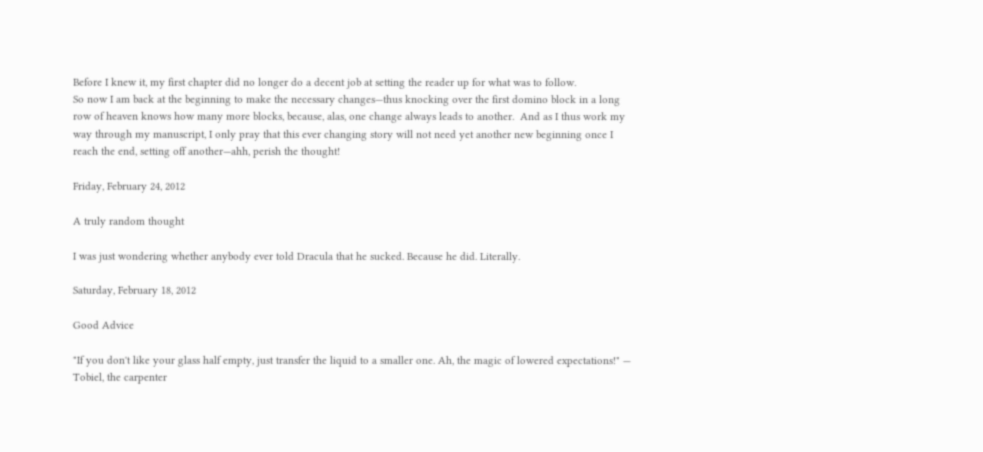Before I knew it, my first chapter did no longer do a decent job at setting the reader up for what was to follow.
So now I am back at the beginning to make the necessary changes—thus knocking over the first domino block in a long row of heaven knows how many more blocks, because, alas, one change always leads to another.  And as I thus work my way through my manuscript, I only pray that this ever changing story will not need yet another new beginning once I reach the end, setting off another—ahh, perish the thought!

Friday, February 24, 2012

A truly random thought

I was just wondering whether anybody ever told Dracula that he sucked. Because he did. Literally.

Saturday, February 18, 2012

Good Advice

"If you don't like your glass half empty, just transfer the liquid to a smaller one. Ah, the magic of lowered expectations!" — Tobiel, the carpenter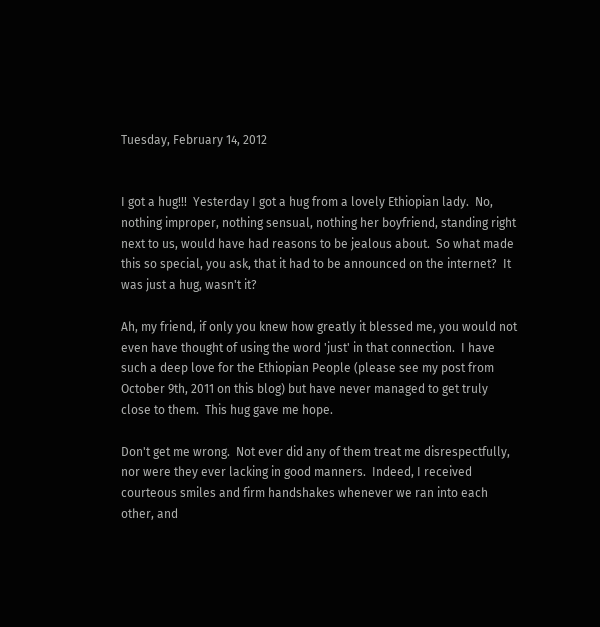Tuesday, February 14, 2012


I got a hug!!!  Yesterday I got a hug from a lovely Ethiopian lady.  No, nothing improper, nothing sensual, nothing her boyfriend, standing right next to us, would have had reasons to be jealous about.  So what made this so special, you ask, that it had to be announced on the internet?  It was just a hug, wasn't it?

Ah, my friend, if only you knew how greatly it blessed me, you would not even have thought of using the word 'just' in that connection.  I have such a deep love for the Ethiopian People (please see my post from October 9th, 2011 on this blog) but have never managed to get truly close to them.  This hug gave me hope.

Don't get me wrong.  Not ever did any of them treat me disrespectfully, nor were they ever lacking in good manners.  Indeed, I received courteous smiles and firm handshakes whenever we ran into each other, and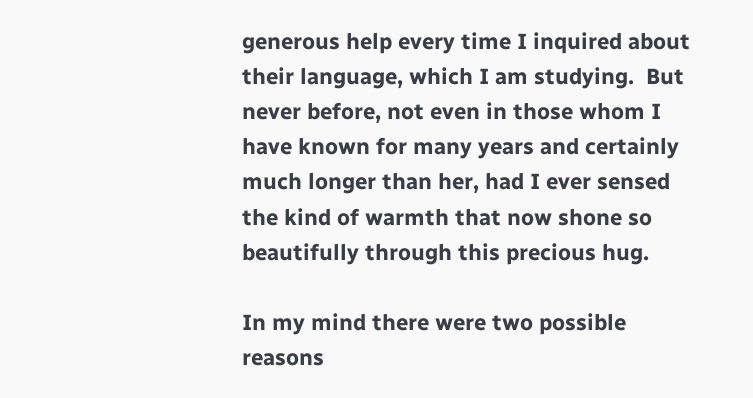generous help every time I inquired about their language, which I am studying.  But never before, not even in those whom I have known for many years and certainly much longer than her, had I ever sensed the kind of warmth that now shone so beautifully through this precious hug.

In my mind there were two possible reasons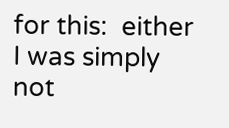for this:  either I was simply not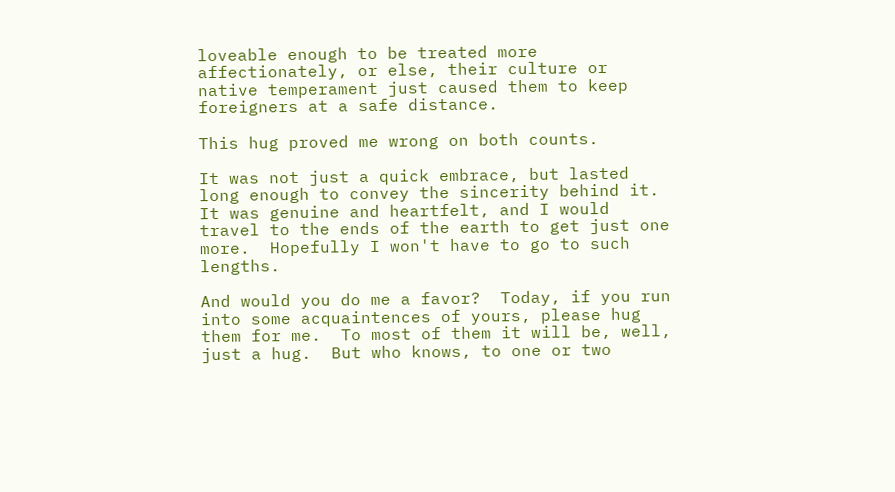loveable enough to be treated more affectionately, or else, their culture or native temperament just caused them to keep foreigners at a safe distance.

This hug proved me wrong on both counts.

It was not just a quick embrace, but lasted long enough to convey the sincerity behind it.  It was genuine and heartfelt, and I would travel to the ends of the earth to get just one more.  Hopefully I won't have to go to such lengths.

And would you do me a favor?  Today, if you run into some acquaintences of yours, please hug them for me.  To most of them it will be, well, just a hug.  But who knows, to one or two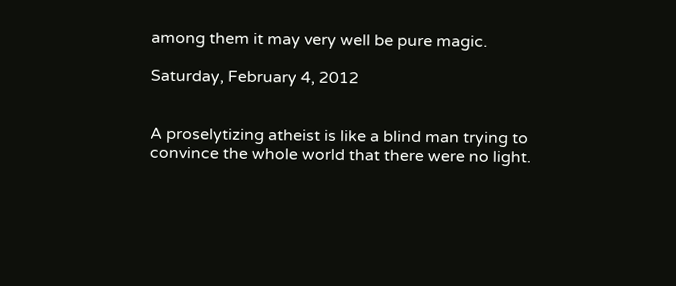among them it may very well be pure magic.

Saturday, February 4, 2012


A proselytizing atheist is like a blind man trying to convince the whole world that there were no light.